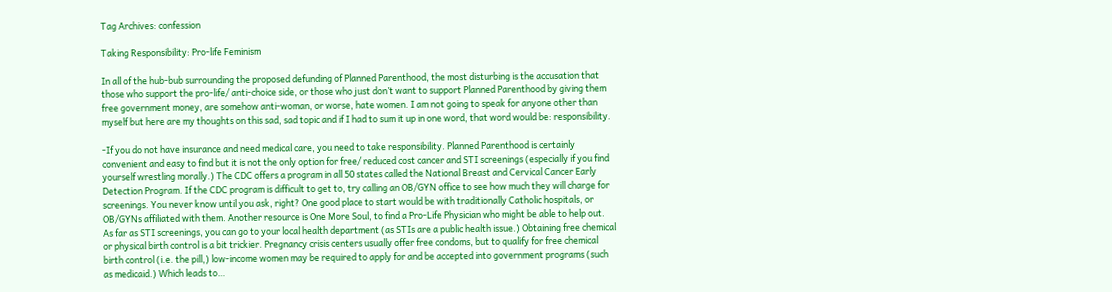Tag Archives: confession

Taking Responsibility: Pro-life Feminism

In all of the hub-bub surrounding the proposed defunding of Planned Parenthood, the most disturbing is the accusation that those who support the pro-life/ anti-choice side, or those who just don’t want to support Planned Parenthood by giving them free government money, are somehow anti-woman, or worse, hate women. I am not going to speak for anyone other than myself but here are my thoughts on this sad, sad topic and if I had to sum it up in one word, that word would be: responsibility.

-If you do not have insurance and need medical care, you need to take responsibility. Planned Parenthood is certainly convenient and easy to find but it is not the only option for free/ reduced cost cancer and STI screenings (especially if you find yourself wrestling morally.) The CDC offers a program in all 50 states called the National Breast and Cervical Cancer Early Detection Program. If the CDC program is difficult to get to, try calling an OB/GYN office to see how much they will charge for screenings. You never know until you ask, right? One good place to start would be with traditionally Catholic hospitals, or OB/GYNs affiliated with them. Another resource is One More Soul, to find a Pro-Life Physician who might be able to help out.  As far as STI screenings, you can go to your local health department (as STIs are a public health issue.) Obtaining free chemical or physical birth control is a bit trickier. Pregnancy crisis centers usually offer free condoms, but to qualify for free chemical birth control (i.e. the pill,) low-income women may be required to apply for and be accepted into government programs (such as medicaid.) Which leads to…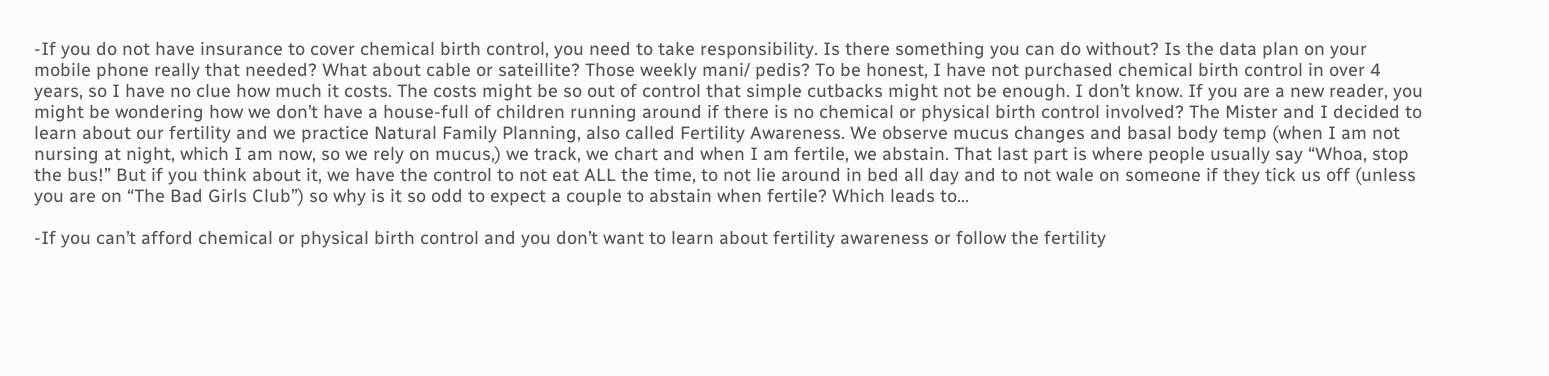-If you do not have insurance to cover chemical birth control, you need to take responsibility. Is there something you can do without? Is the data plan on your mobile phone really that needed? What about cable or sateillite? Those weekly mani/ pedis? To be honest, I have not purchased chemical birth control in over 4 years, so I have no clue how much it costs. The costs might be so out of control that simple cutbacks might not be enough. I don’t know. If you are a new reader, you might be wondering how we don’t have a house-full of children running around if there is no chemical or physical birth control involved? The Mister and I decided to learn about our fertility and we practice Natural Family Planning, also called Fertility Awareness. We observe mucus changes and basal body temp (when I am not nursing at night, which I am now, so we rely on mucus,) we track, we chart and when I am fertile, we abstain. That last part is where people usually say “Whoa, stop the bus!” But if you think about it, we have the control to not eat ALL the time, to not lie around in bed all day and to not wale on someone if they tick us off (unless you are on “The Bad Girls Club”) so why is it so odd to expect a couple to abstain when fertile? Which leads to…

-If you can’t afford chemical or physical birth control and you don’t want to learn about fertility awareness or follow the fertility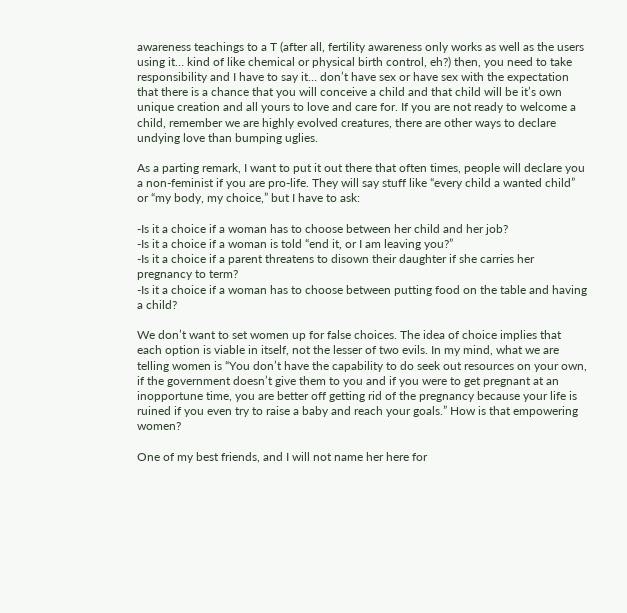awareness teachings to a T (after all, fertility awareness only works as well as the users using it… kind of like chemical or physical birth control, eh?) then, you need to take responsibility and I have to say it… don’t have sex or have sex with the expectation that there is a chance that you will conceive a child and that child will be it’s own unique creation and all yours to love and care for. If you are not ready to welcome a child, remember we are highly evolved creatures, there are other ways to declare undying love than bumping uglies.

As a parting remark, I want to put it out there that often times, people will declare you a non-feminist if you are pro-life. They will say stuff like “every child a wanted child” or “my body, my choice,” but I have to ask:

-Is it a choice if a woman has to choose between her child and her job?
-Is it a choice if a woman is told “end it, or I am leaving you?”
-Is it a choice if a parent threatens to disown their daughter if she carries her pregnancy to term?
-Is it a choice if a woman has to choose between putting food on the table and having a child?

We don’t want to set women up for false choices. The idea of choice implies that each option is viable in itself, not the lesser of two evils. In my mind, what we are telling women is “You don’t have the capability to do seek out resources on your own, if the government doesn’t give them to you and if you were to get pregnant at an inopportune time, you are better off getting rid of the pregnancy because your life is ruined if you even try to raise a baby and reach your goals.” How is that empowering women?

One of my best friends, and I will not name her here for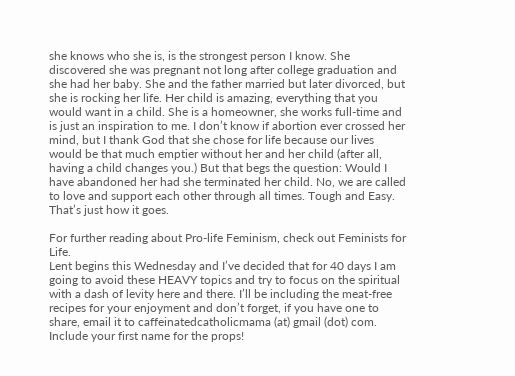she knows who she is, is the strongest person I know. She discovered she was pregnant not long after college graduation and she had her baby. She and the father married but later divorced, but she is rocking her life. Her child is amazing, everything that you would want in a child. She is a homeowner, she works full-time and is just an inspiration to me. I don’t know if abortion ever crossed her mind, but I thank God that she chose for life because our lives would be that much emptier without her and her child (after all, having a child changes you.) But that begs the question: Would I have abandoned her had she terminated her child. No, we are called to love and support each other through all times. Tough and Easy. That’s just how it goes.

For further reading about Pro-life Feminism, check out Feminists for Life.
Lent begins this Wednesday and I’ve decided that for 40 days I am going to avoid these HEAVY topics and try to focus on the spiritual with a dash of levity here and there. I’ll be including the meat-free recipes for your enjoyment and don’t forget, if you have one to share, email it to caffeinatedcatholicmama (at) gmail (dot) com. Include your first name for the props!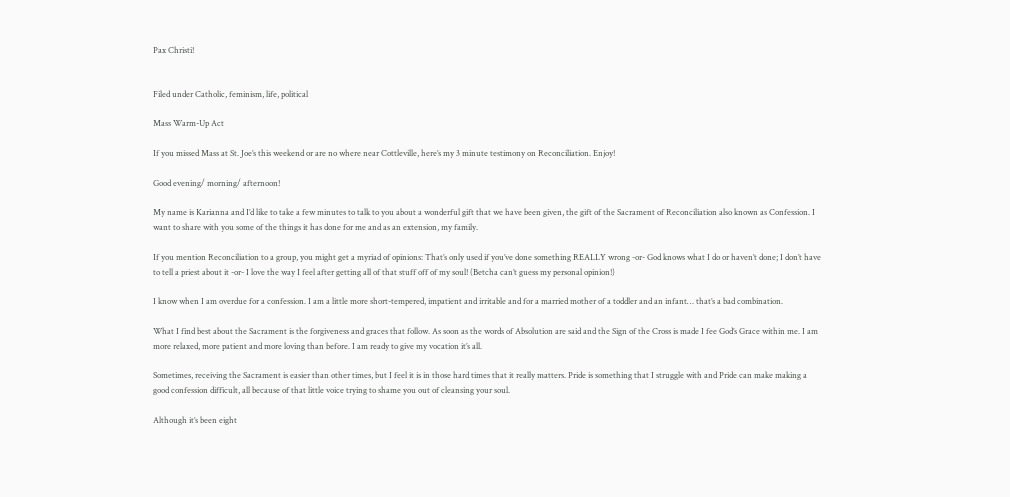Pax Christi!


Filed under Catholic, feminism, life, political

Mass Warm-Up Act

If you missed Mass at St. Joe’s this weekend or are no where near Cottleville, here’s my 3 minute testimony on Reconciliation. Enjoy!

Good evening/ morning/ afternoon!

My name is Karianna and I’d like to take a few minutes to talk to you about a wonderful gift that we have been given, the gift of the Sacrament of Reconciliation also known as Confession. I want to share with you some of the things it has done for me and as an extension, my family.

If you mention Reconciliation to a group, you might get a myriad of opinions: That’s only used if you’ve done something REALLY wrong -or- God knows what I do or haven’t done; I don’t have to tell a priest about it -or- I love the way I feel after getting all of that stuff off of my soul! (Betcha can’t guess my personal opinion!)

I know when I am overdue for a confession. I am a little more short-tempered, impatient and irritable and for a married mother of a toddler and an infant… that’s a bad combination.

What I find best about the Sacrament is the forgiveness and graces that follow. As soon as the words of Absolution are said and the Sign of the Cross is made I fee God’s Grace within me. I am more relaxed, more patient and more loving than before. I am ready to give my vocation it’s all.

Sometimes, receiving the Sacrament is easier than other times, but I feel it is in those hard times that it really matters. Pride is something that I struggle with and Pride can make making a good confession difficult, all because of that little voice trying to shame you out of cleansing your soul.

Although it’s been eight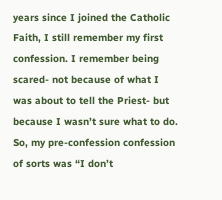years since I joined the Catholic Faith, I still remember my first confession. I remember being scared- not because of what I was about to tell the Priest- but because I wasn’t sure what to do. So, my pre-confession confession of sorts was “I don’t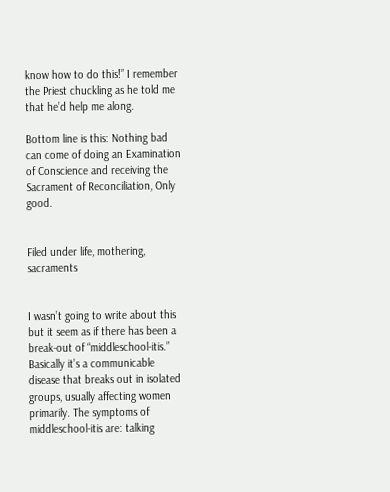know how to do this!” I remember the Priest chuckling as he told me that he’d help me along.

Bottom line is this: Nothing bad can come of doing an Examination of Conscience and receiving the Sacrament of Reconciliation, Only good.


Filed under life, mothering, sacraments


I wasn’t going to write about this but it seem as if there has been a break-out of “middleschool-itis.” Basically it’s a communicable disease that breaks out in isolated groups, usually affecting women primarily. The symptoms of middleschool-itis are: talking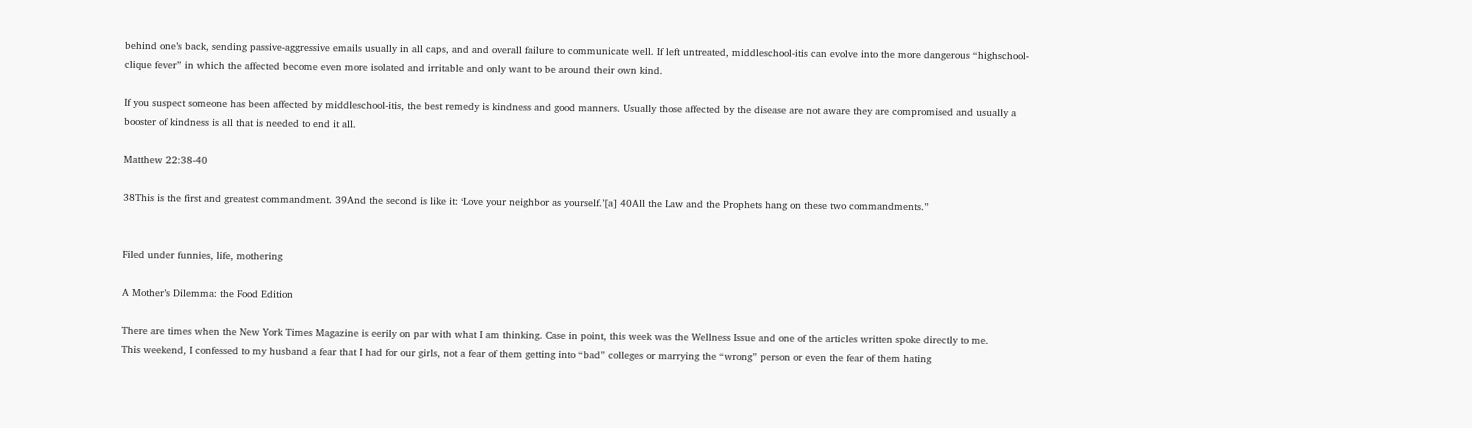behind one’s back, sending passive-aggressive emails usually in all caps, and and overall failure to communicate well. If left untreated, middleschool-itis can evolve into the more dangerous “highschool-clique fever” in which the affected become even more isolated and irritable and only want to be around their own kind.

If you suspect someone has been affected by middleschool-itis, the best remedy is kindness and good manners. Usually those affected by the disease are not aware they are compromised and usually a booster of kindness is all that is needed to end it all.

Matthew 22:38-40

38This is the first and greatest commandment. 39And the second is like it: ‘Love your neighbor as yourself.’[a] 40All the Law and the Prophets hang on these two commandments.”


Filed under funnies, life, mothering

A Mother’s Dilemma: the Food Edition

There are times when the New York Times Magazine is eerily on par with what I am thinking. Case in point, this week was the Wellness Issue and one of the articles written spoke directly to me.
This weekend, I confessed to my husband a fear that I had for our girls, not a fear of them getting into “bad” colleges or marrying the “wrong” person or even the fear of them hating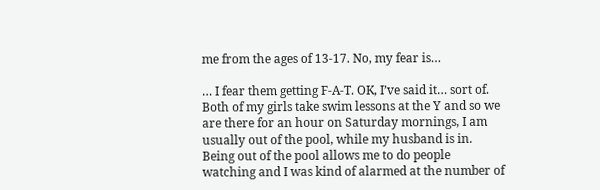me from the ages of 13-17. No, my fear is…

… I fear them getting F-A-T. OK, I’ve said it… sort of. Both of my girls take swim lessons at the Y and so we are there for an hour on Saturday mornings, I am usually out of the pool, while my husband is in. Being out of the pool allows me to do people watching and I was kind of alarmed at the number of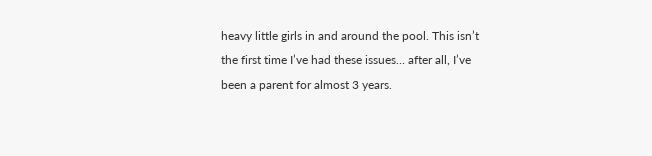heavy little girls in and around the pool. This isn’t the first time I’ve had these issues… after all, I’ve been a parent for almost 3 years.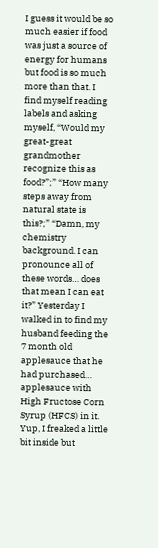I guess it would be so much easier if food was just a source of energy for humans but food is so much more than that. I find myself reading labels and asking myself, “Would my great-great grandmother recognize this as food?”;” “How many steps away from natural state is this?;” “Damn, my chemistry background. I can pronounce all of these words… does that mean I can eat it?” Yesterday I walked in to find my husband feeding the 7 month old applesauce that he had purchased… applesauce with High Fructose Corn Syrup (HFCS) in it. Yup, I freaked a little bit inside but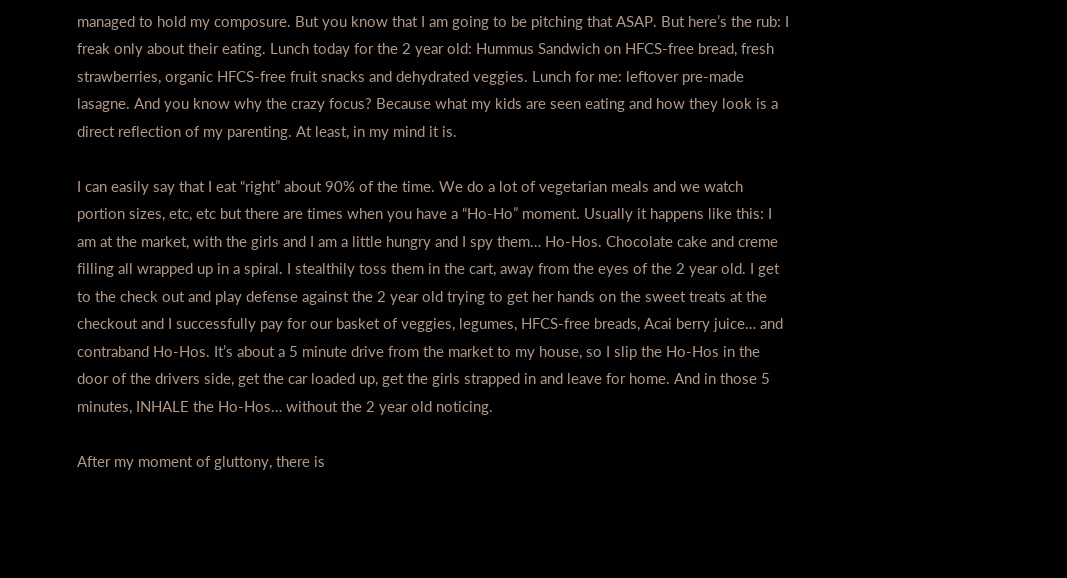managed to hold my composure. But you know that I am going to be pitching that ASAP. But here’s the rub: I freak only about their eating. Lunch today for the 2 year old: Hummus Sandwich on HFCS-free bread, fresh strawberries, organic HFCS-free fruit snacks and dehydrated veggies. Lunch for me: leftover pre-made lasagne. And you know why the crazy focus? Because what my kids are seen eating and how they look is a direct reflection of my parenting. At least, in my mind it is.

I can easily say that I eat “right” about 90% of the time. We do a lot of vegetarian meals and we watch portion sizes, etc, etc but there are times when you have a “Ho-Ho” moment. Usually it happens like this: I am at the market, with the girls and I am a little hungry and I spy them… Ho-Hos. Chocolate cake and creme filling all wrapped up in a spiral. I stealthily toss them in the cart, away from the eyes of the 2 year old. I get to the check out and play defense against the 2 year old trying to get her hands on the sweet treats at the checkout and I successfully pay for our basket of veggies, legumes, HFCS-free breads, Acai berry juice… and contraband Ho-Hos. It’s about a 5 minute drive from the market to my house, so I slip the Ho-Hos in the door of the drivers side, get the car loaded up, get the girls strapped in and leave for home. And in those 5 minutes, INHALE the Ho-Hos… without the 2 year old noticing.

After my moment of gluttony, there is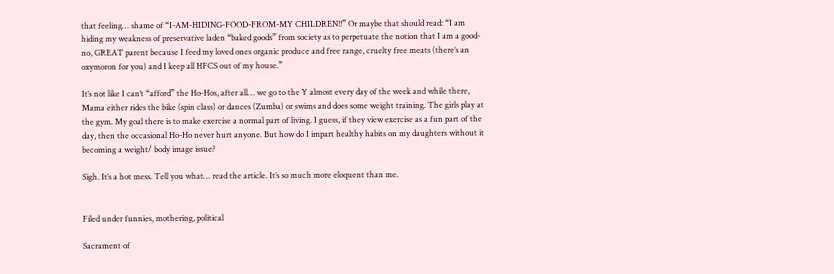that feeling… shame of “I-AM-HIDING-FOOD-FROM-MY CHILDREN!!” Or maybe that should read: “I am hiding my weakness of preservative laden “baked goods” from society as to perpetuate the notion that I am a good- no, GREAT parent because I feed my loved ones organic produce and free range, cruelty free meats (there’s an oxymoron for you) and I keep all HFCS out of my house.”

It’s not like I can’t “afford” the Ho-Hos, after all… we go to the Y almost every day of the week and while there, Mama either rides the bike (spin class) or dances (Zumba) or swims and does some weight training. The girls play at the gym. My goal there is to make exercise a normal part of living. I guess, if they view exercise as a fun part of the day, then the occasional Ho-Ho never hurt anyone. But how do I impart healthy habits on my daughters without it becoming a weight/ body image issue?

Sigh. It’s a hot mess. Tell you what… read the article. It’s so much more eloquent than me.


Filed under funnies, mothering, political

Sacrament of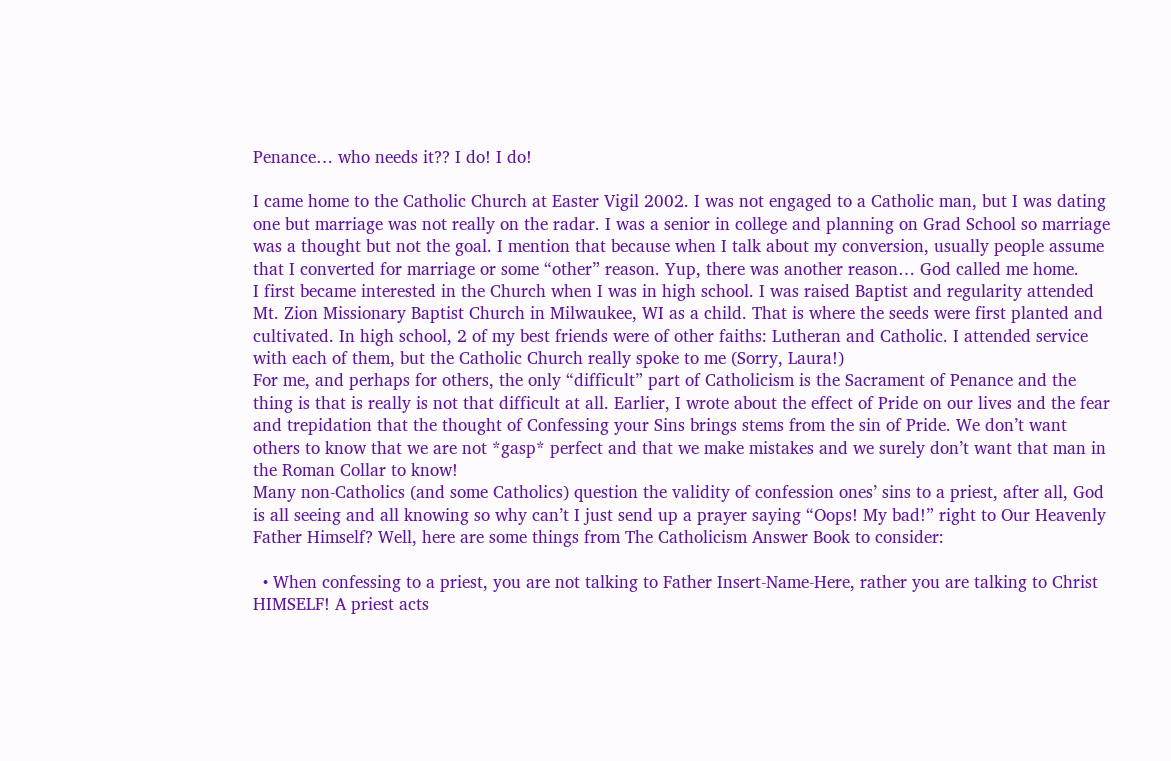Penance… who needs it?? I do! I do!

I came home to the Catholic Church at Easter Vigil 2002. I was not engaged to a Catholic man, but I was dating one but marriage was not really on the radar. I was a senior in college and planning on Grad School so marriage was a thought but not the goal. I mention that because when I talk about my conversion, usually people assume that I converted for marriage or some “other” reason. Yup, there was another reason… God called me home.
I first became interested in the Church when I was in high school. I was raised Baptist and regularity attended Mt. Zion Missionary Baptist Church in Milwaukee, WI as a child. That is where the seeds were first planted and cultivated. In high school, 2 of my best friends were of other faiths: Lutheran and Catholic. I attended service with each of them, but the Catholic Church really spoke to me (Sorry, Laura!)
For me, and perhaps for others, the only “difficult” part of Catholicism is the Sacrament of Penance and the thing is that is really is not that difficult at all. Earlier, I wrote about the effect of Pride on our lives and the fear and trepidation that the thought of Confessing your Sins brings stems from the sin of Pride. We don’t want others to know that we are not *gasp* perfect and that we make mistakes and we surely don’t want that man in the Roman Collar to know!
Many non-Catholics (and some Catholics) question the validity of confession ones’ sins to a priest, after all, God is all seeing and all knowing so why can’t I just send up a prayer saying “Oops! My bad!” right to Our Heavenly Father Himself? Well, here are some things from The Catholicism Answer Book to consider:

  • When confessing to a priest, you are not talking to Father Insert-Name-Here, rather you are talking to Christ HIMSELF! A priest acts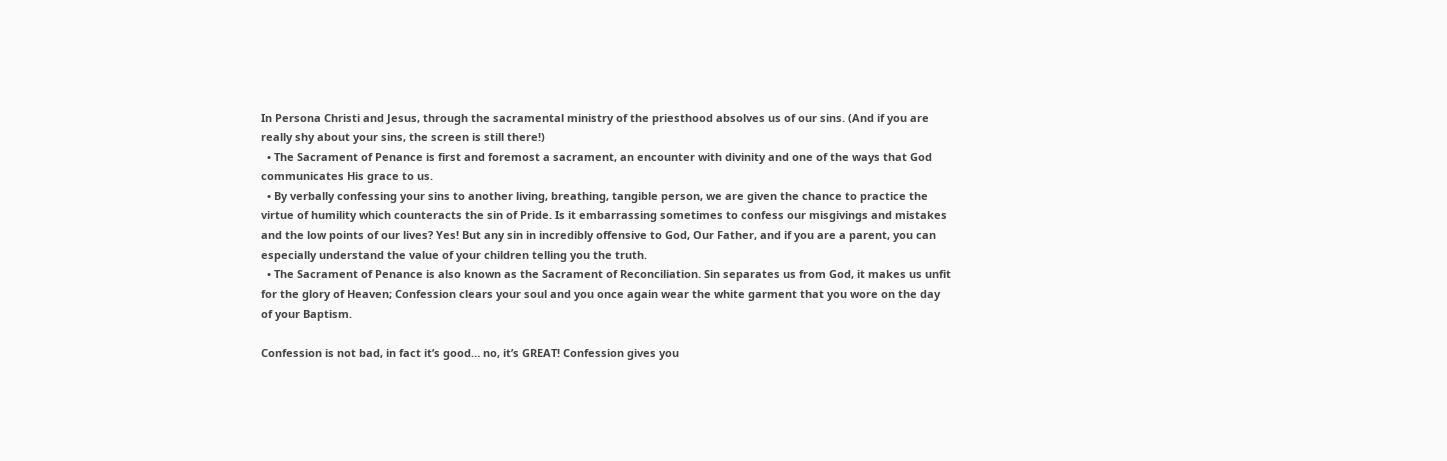In Persona Christi and Jesus, through the sacramental ministry of the priesthood absolves us of our sins. (And if you are really shy about your sins, the screen is still there!)
  • The Sacrament of Penance is first and foremost a sacrament, an encounter with divinity and one of the ways that God communicates His grace to us.
  • By verbally confessing your sins to another living, breathing, tangible person, we are given the chance to practice the virtue of humility which counteracts the sin of Pride. Is it embarrassing sometimes to confess our misgivings and mistakes and the low points of our lives? Yes! But any sin in incredibly offensive to God, Our Father, and if you are a parent, you can especially understand the value of your children telling you the truth.
  • The Sacrament of Penance is also known as the Sacrament of Reconciliation. Sin separates us from God, it makes us unfit for the glory of Heaven; Confession clears your soul and you once again wear the white garment that you wore on the day of your Baptism.

Confession is not bad, in fact it’s good… no, it’s GREAT! Confession gives you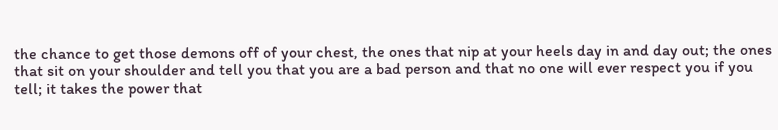the chance to get those demons off of your chest, the ones that nip at your heels day in and day out; the ones that sit on your shoulder and tell you that you are a bad person and that no one will ever respect you if you tell; it takes the power that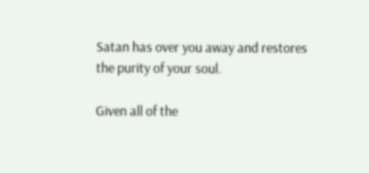Satan has over you away and restores the purity of your soul.

Given all of the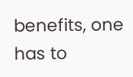benefits, one has to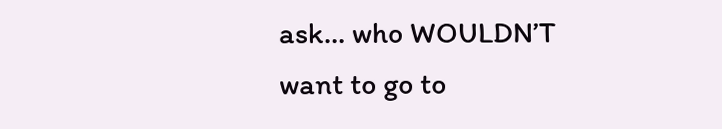ask… who WOULDN’T want to go to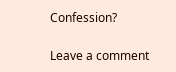Confession?

Leave a comment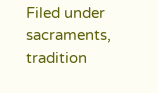Filed under sacraments, tradition